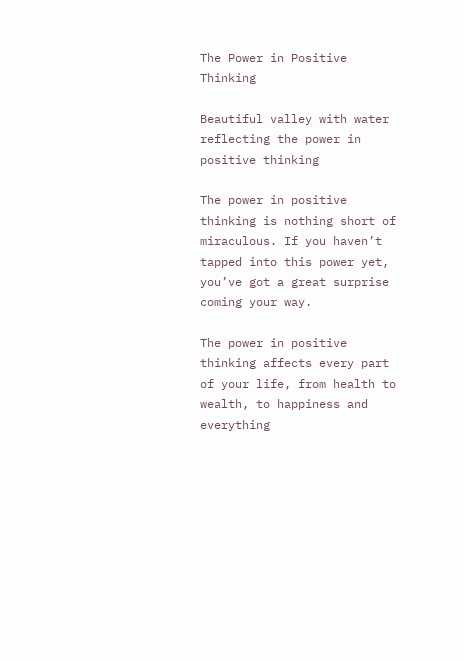The Power in Positive Thinking

Beautiful valley with water reflecting the power in positive thinking

The power in positive thinking is nothing short of miraculous. If you haven’t tapped into this power yet, you’ve got a great surprise coming your way.

The power in positive thinking affects every part of your life, from health to wealth, to happiness and everything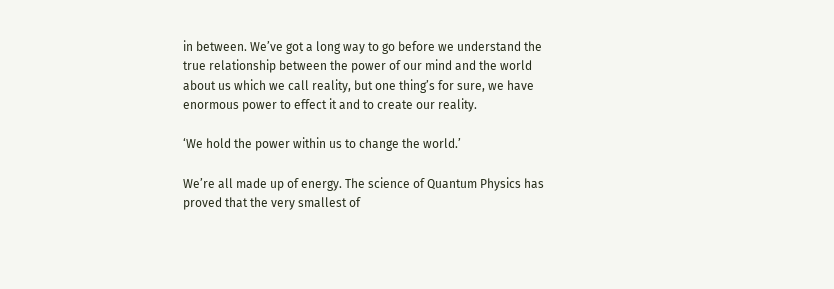in between. We’ve got a long way to go before we understand the true relationship between the power of our mind and the world about us which we call reality, but one thing’s for sure, we have enormous power to effect it and to create our reality.

‘We hold the power within us to change the world.’

We’re all made up of energy. The science of Quantum Physics has proved that the very smallest of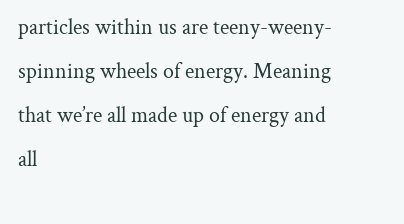particles within us are teeny-weeny-spinning wheels of energy. Meaning that we’re all made up of energy and all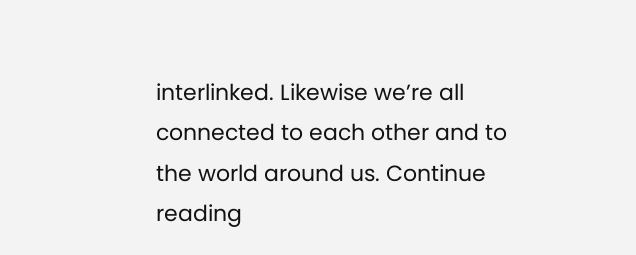interlinked. Likewise we’re all connected to each other and to the world around us. Continue reading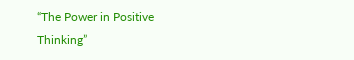“The Power in Positive Thinking”